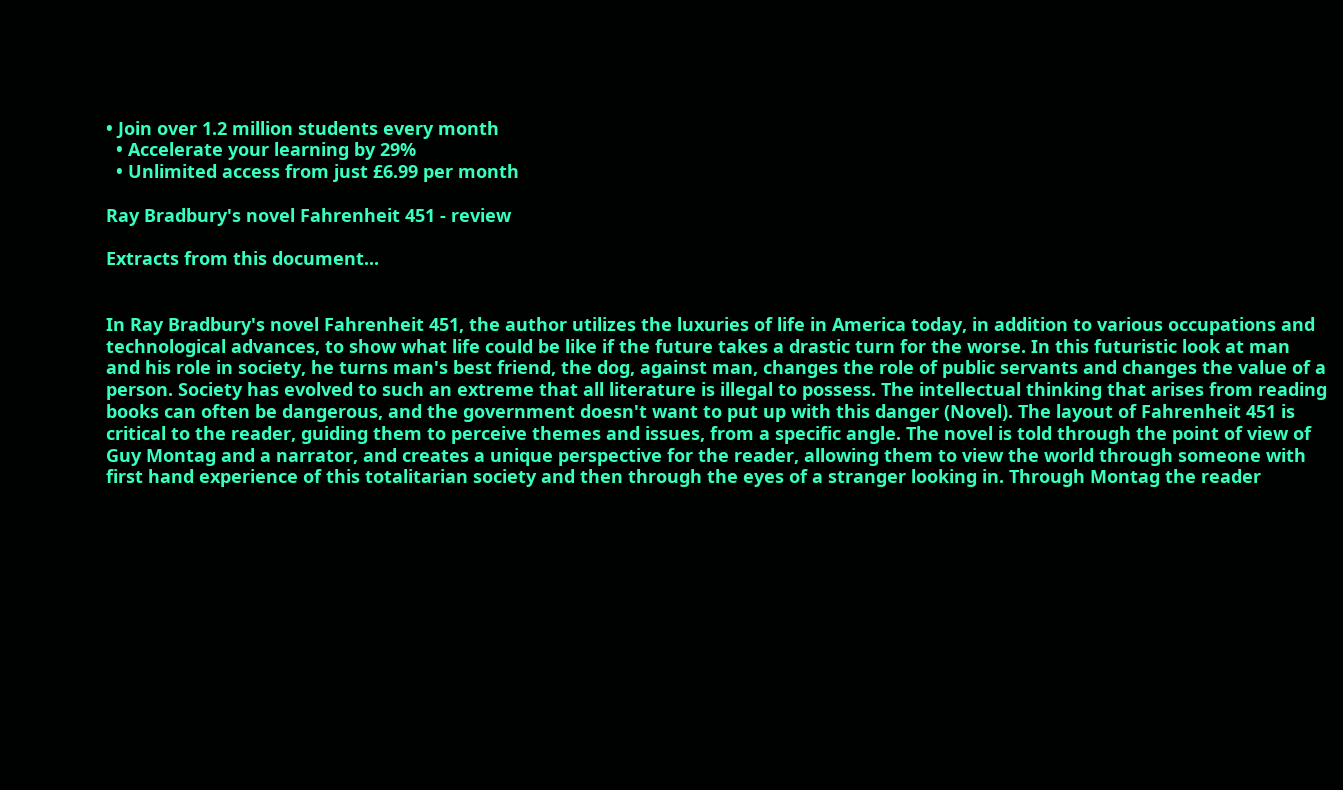• Join over 1.2 million students every month
  • Accelerate your learning by 29%
  • Unlimited access from just £6.99 per month

Ray Bradbury's novel Fahrenheit 451 - review

Extracts from this document...


In Ray Bradbury's novel Fahrenheit 451, the author utilizes the luxuries of life in America today, in addition to various occupations and technological advances, to show what life could be like if the future takes a drastic turn for the worse. In this futuristic look at man and his role in society, he turns man's best friend, the dog, against man, changes the role of public servants and changes the value of a person. Society has evolved to such an extreme that all literature is illegal to possess. The intellectual thinking that arises from reading books can often be dangerous, and the government doesn't want to put up with this danger (Novel). The layout of Fahrenheit 451 is critical to the reader, guiding them to perceive themes and issues, from a specific angle. The novel is told through the point of view of Guy Montag and a narrator, and creates a unique perspective for the reader, allowing them to view the world through someone with first hand experience of this totalitarian society and then through the eyes of a stranger looking in. Through Montag the reader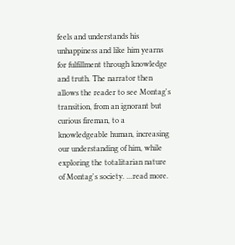feels and understands his unhappiness and like him yearns for fulfillment through knowledge and truth. The narrator then allows the reader to see Montag's transition, from an ignorant but curious fireman, to a knowledgeable human, increasing our understanding of him, while exploring the totalitarian nature of Montag's society. ...read more.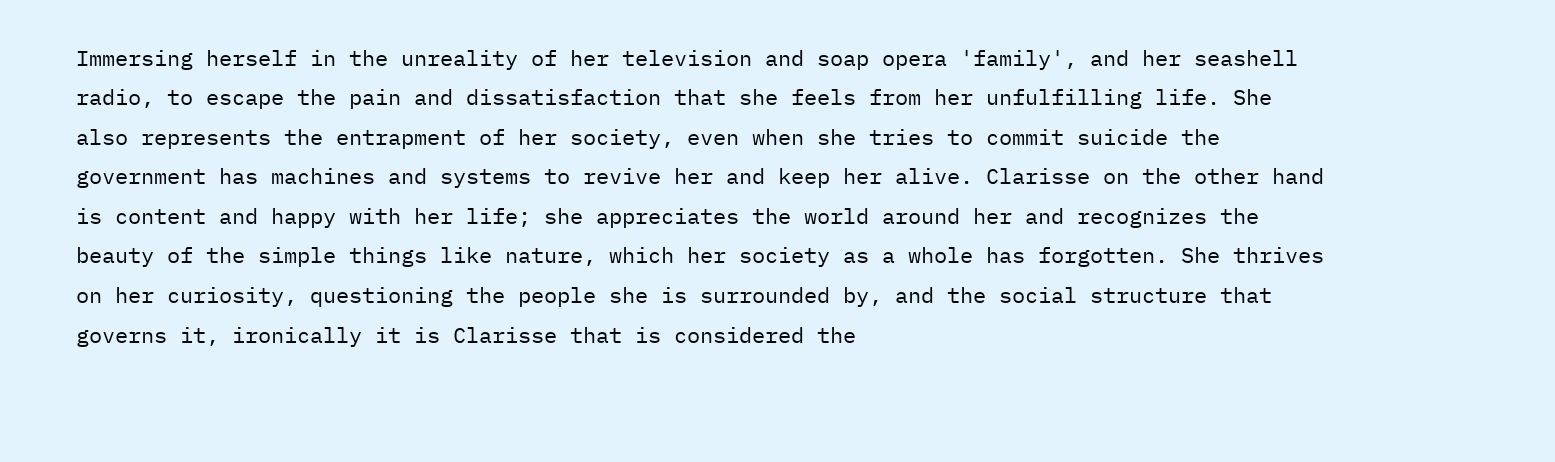Immersing herself in the unreality of her television and soap opera 'family', and her seashell radio, to escape the pain and dissatisfaction that she feels from her unfulfilling life. She also represents the entrapment of her society, even when she tries to commit suicide the government has machines and systems to revive her and keep her alive. Clarisse on the other hand is content and happy with her life; she appreciates the world around her and recognizes the beauty of the simple things like nature, which her society as a whole has forgotten. She thrives on her curiosity, questioning the people she is surrounded by, and the social structure that governs it, ironically it is Clarisse that is considered the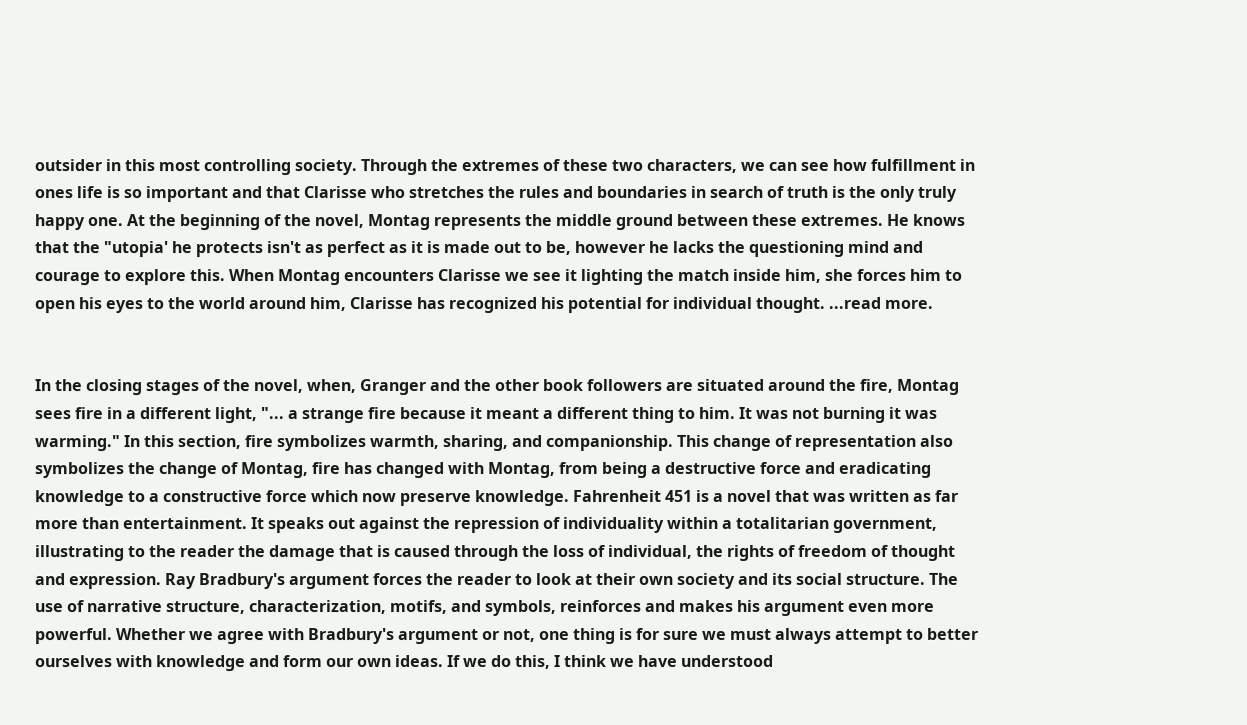outsider in this most controlling society. Through the extremes of these two characters, we can see how fulfillment in ones life is so important and that Clarisse who stretches the rules and boundaries in search of truth is the only truly happy one. At the beginning of the novel, Montag represents the middle ground between these extremes. He knows that the "utopia' he protects isn't as perfect as it is made out to be, however he lacks the questioning mind and courage to explore this. When Montag encounters Clarisse we see it lighting the match inside him, she forces him to open his eyes to the world around him, Clarisse has recognized his potential for individual thought. ...read more.


In the closing stages of the novel, when, Granger and the other book followers are situated around the fire, Montag sees fire in a different light, "... a strange fire because it meant a different thing to him. It was not burning it was warming." In this section, fire symbolizes warmth, sharing, and companionship. This change of representation also symbolizes the change of Montag, fire has changed with Montag, from being a destructive force and eradicating knowledge to a constructive force which now preserve knowledge. Fahrenheit 451 is a novel that was written as far more than entertainment. It speaks out against the repression of individuality within a totalitarian government, illustrating to the reader the damage that is caused through the loss of individual, the rights of freedom of thought and expression. Ray Bradbury's argument forces the reader to look at their own society and its social structure. The use of narrative structure, characterization, motifs, and symbols, reinforces and makes his argument even more powerful. Whether we agree with Bradbury's argument or not, one thing is for sure we must always attempt to better ourselves with knowledge and form our own ideas. If we do this, I think we have understood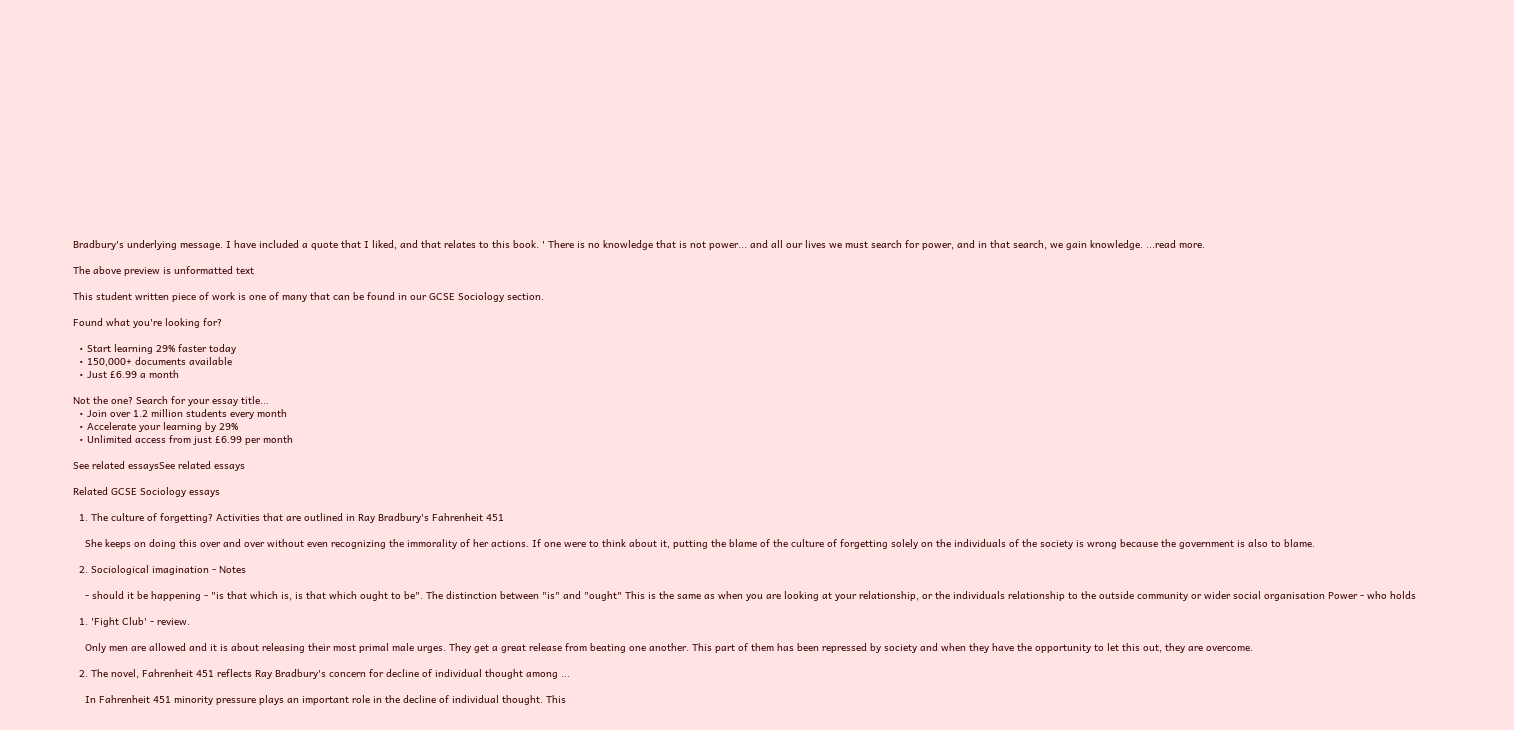Bradbury's underlying message. I have included a quote that I liked, and that relates to this book. ' There is no knowledge that is not power... and all our lives we must search for power, and in that search, we gain knowledge. ...read more.

The above preview is unformatted text

This student written piece of work is one of many that can be found in our GCSE Sociology section.

Found what you're looking for?

  • Start learning 29% faster today
  • 150,000+ documents available
  • Just £6.99 a month

Not the one? Search for your essay title...
  • Join over 1.2 million students every month
  • Accelerate your learning by 29%
  • Unlimited access from just £6.99 per month

See related essaysSee related essays

Related GCSE Sociology essays

  1. The culture of forgetting? Activities that are outlined in Ray Bradbury's Fahrenheit 451

    She keeps on doing this over and over without even recognizing the immorality of her actions. If one were to think about it, putting the blame of the culture of forgetting solely on the individuals of the society is wrong because the government is also to blame.

  2. Sociological imagination - Notes

    - should it be happening - "is that which is, is that which ought to be". The distinction between "is" and "ought" This is the same as when you are looking at your relationship, or the individuals relationship to the outside community or wider social organisation Power - who holds

  1. 'Fight Club' - review.

    Only men are allowed and it is about releasing their most primal male urges. They get a great release from beating one another. This part of them has been repressed by society and when they have the opportunity to let this out, they are overcome.

  2. The novel, Fahrenheit 451 reflects Ray Bradbury's concern for decline of individual thought among ...

    In Fahrenheit 451 minority pressure plays an important role in the decline of individual thought. This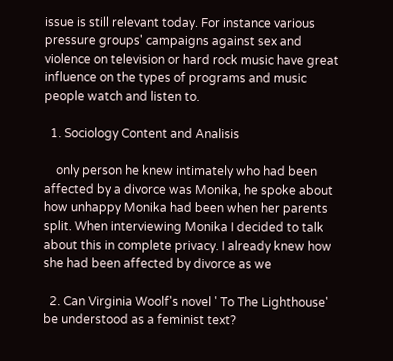issue is still relevant today. For instance various pressure groups' campaigns against sex and violence on television or hard rock music have great influence on the types of programs and music people watch and listen to.

  1. Sociology Content and Analisis

    only person he knew intimately who had been affected by a divorce was Monika, he spoke about how unhappy Monika had been when her parents split. When interviewing Monika I decided to talk about this in complete privacy. I already knew how she had been affected by divorce as we

  2. Can Virginia Woolf's novel ' To The Lighthouse' be understood as a feminist text?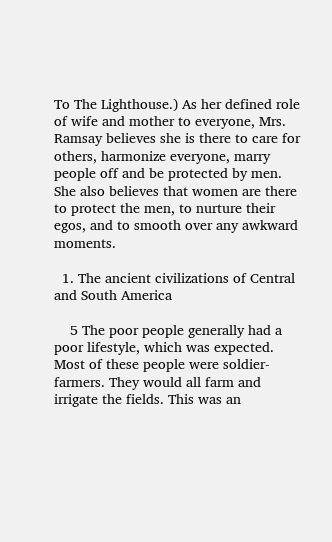To The Lighthouse.) As her defined role of wife and mother to everyone, Mrs. Ramsay believes she is there to care for others, harmonize everyone, marry people off and be protected by men. She also believes that women are there to protect the men, to nurture their egos, and to smooth over any awkward moments.

  1. The ancient civilizations of Central and South America

    5 The poor people generally had a poor lifestyle, which was expected. Most of these people were soldier-farmers. They would all farm and irrigate the fields. This was an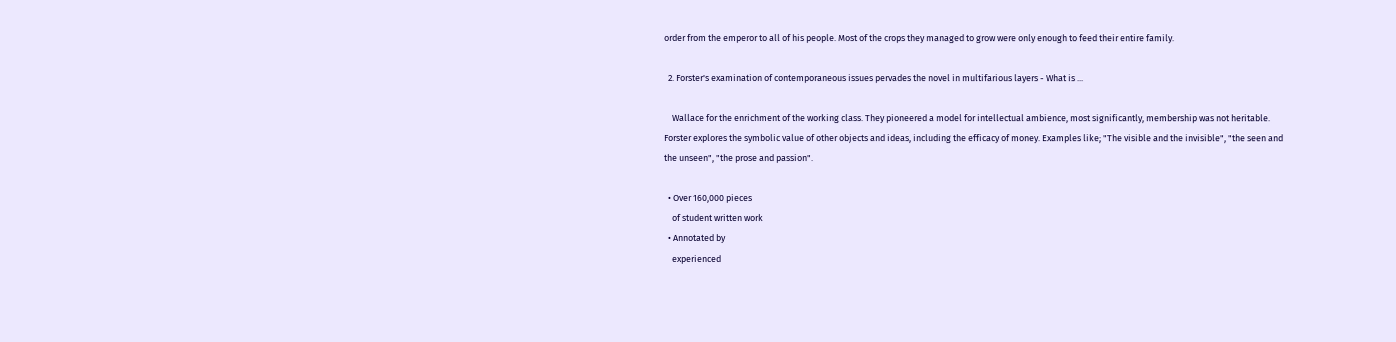order from the emperor to all of his people. Most of the crops they managed to grow were only enough to feed their entire family.

  2. Forster's examination of contemporaneous issues pervades the novel in multifarious layers - What is ...

    Wallace for the enrichment of the working class. They pioneered a model for intellectual ambience, most significantly, membership was not heritable. Forster explores the symbolic value of other objects and ideas, including the efficacy of money. Examples like; "The visible and the invisible", "the seen and the unseen", "the prose and passion".

  • Over 160,000 pieces
    of student written work
  • Annotated by
    experienced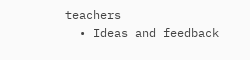teachers
  • Ideas and feedback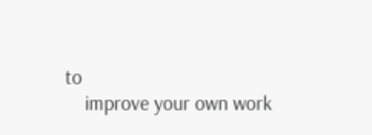to
    improve your own work